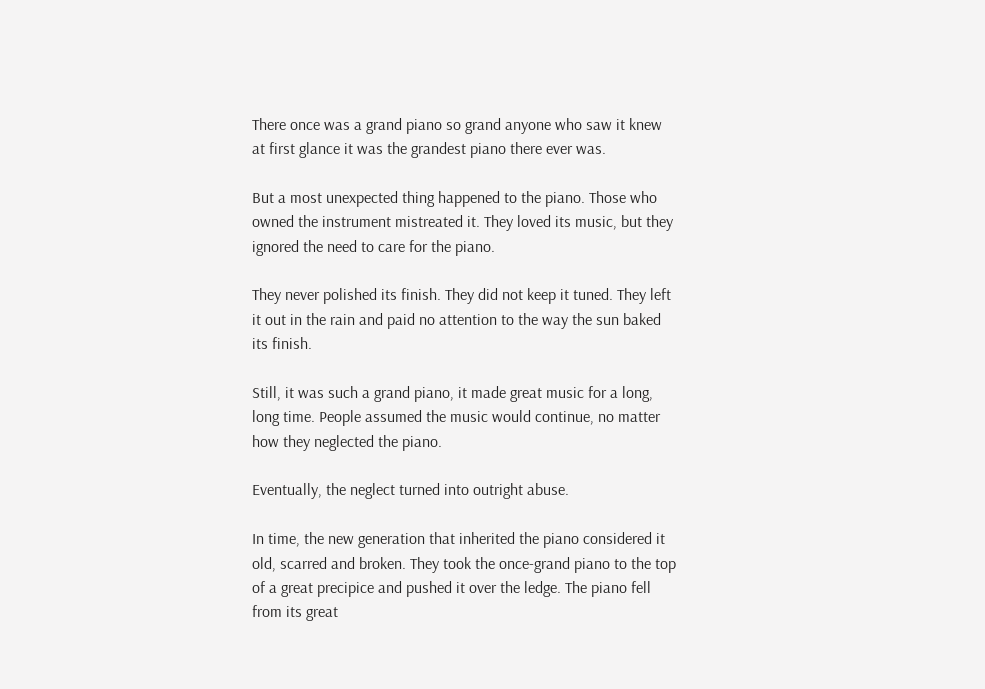There once was a grand piano so grand anyone who saw it knew at first glance it was the grandest piano there ever was.

But a most unexpected thing happened to the piano. Those who owned the instrument mistreated it. They loved its music, but they ignored the need to care for the piano.

They never polished its finish. They did not keep it tuned. They left it out in the rain and paid no attention to the way the sun baked its finish.

Still, it was such a grand piano, it made great music for a long, long time. People assumed the music would continue, no matter how they neglected the piano.

Eventually, the neglect turned into outright abuse.

In time, the new generation that inherited the piano considered it old, scarred and broken. They took the once-grand piano to the top of a great precipice and pushed it over the ledge. The piano fell from its great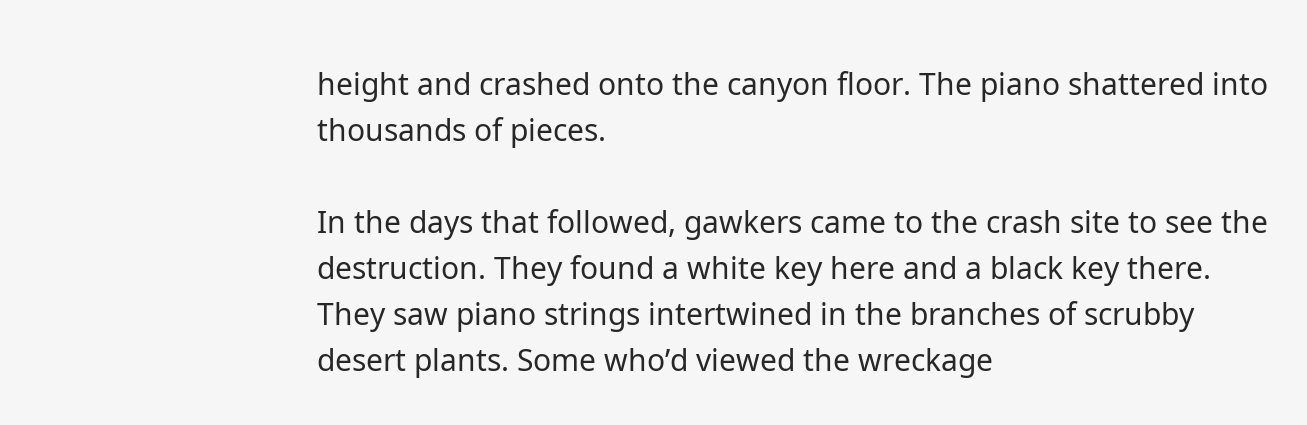height and crashed onto the canyon floor. The piano shattered into thousands of pieces.

In the days that followed, gawkers came to the crash site to see the destruction. They found a white key here and a black key there. They saw piano strings intertwined in the branches of scrubby desert plants. Some who’d viewed the wreckage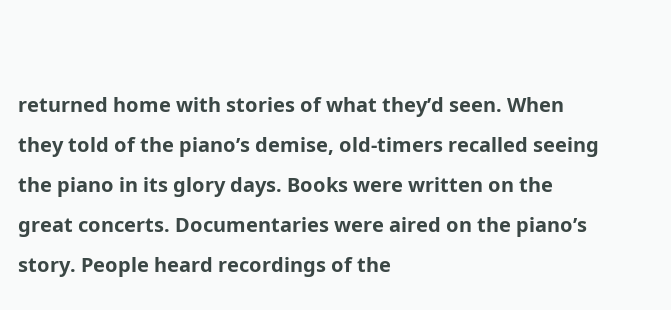returned home with stories of what they’d seen. When they told of the piano’s demise, old-timers recalled seeing the piano in its glory days. Books were written on the great concerts. Documentaries were aired on the piano’s story. People heard recordings of the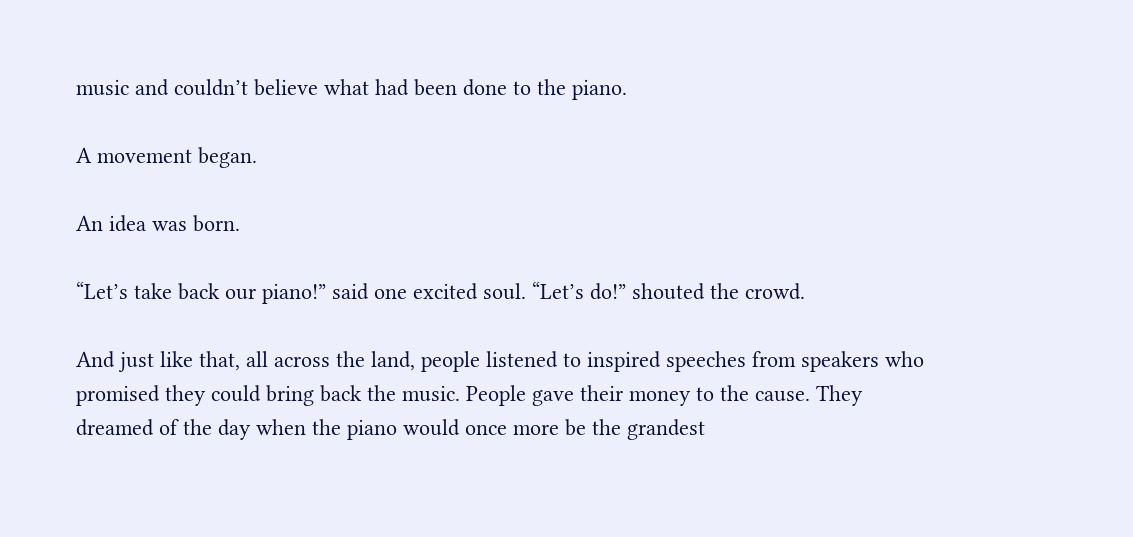music and couldn’t believe what had been done to the piano.

A movement began.

An idea was born.

“Let’s take back our piano!” said one excited soul. “Let’s do!” shouted the crowd.

And just like that, all across the land, people listened to inspired speeches from speakers who promised they could bring back the music. People gave their money to the cause. They dreamed of the day when the piano would once more be the grandest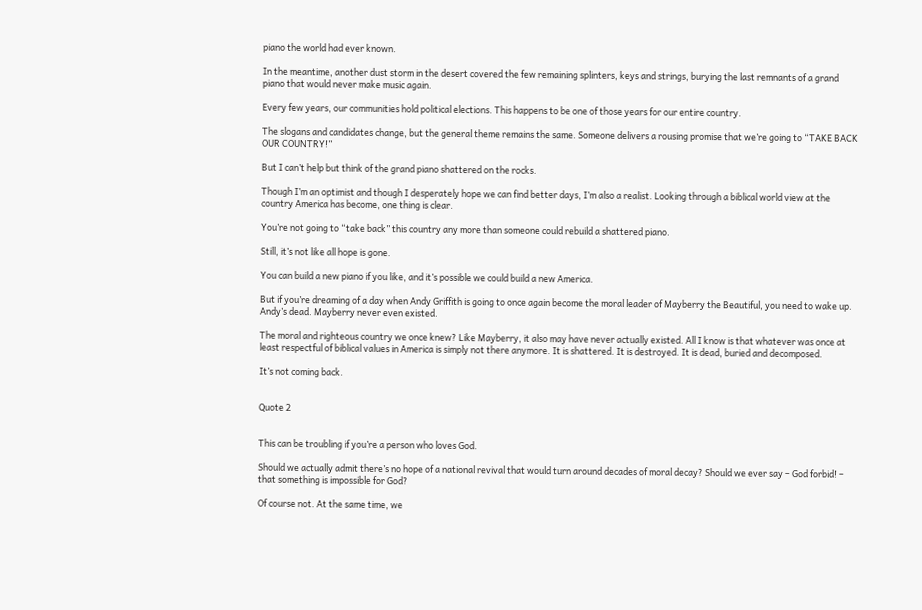piano the world had ever known.

In the meantime, another dust storm in the desert covered the few remaining splinters, keys and strings, burying the last remnants of a grand piano that would never make music again.

Every few years, our communities hold political elections. This happens to be one of those years for our entire country.

The slogans and candidates change, but the general theme remains the same. Someone delivers a rousing promise that we’re going to “TAKE BACK OUR COUNTRY!”

But I can’t help but think of the grand piano shattered on the rocks.

Though I’m an optimist and though I desperately hope we can find better days, I’m also a realist. Looking through a biblical world view at the country America has become, one thing is clear.

You’re not going to “take back” this country any more than someone could rebuild a shattered piano.

Still, it’s not like all hope is gone.

You can build a new piano if you like, and it’s possible we could build a new America.

But if you’re dreaming of a day when Andy Griffith is going to once again become the moral leader of Mayberry the Beautiful, you need to wake up. Andy’s dead. Mayberry never even existed.

The moral and righteous country we once knew? Like Mayberry, it also may have never actually existed. All I know is that whatever was once at least respectful of biblical values in America is simply not there anymore. It is shattered. It is destroyed. It is dead, buried and decomposed.

It’s not coming back.


Quote 2


This can be troubling if you’re a person who loves God.

Should we actually admit there’s no hope of a national revival that would turn around decades of moral decay? Should we ever say – God forbid! – that something is impossible for God?

Of course not. At the same time, we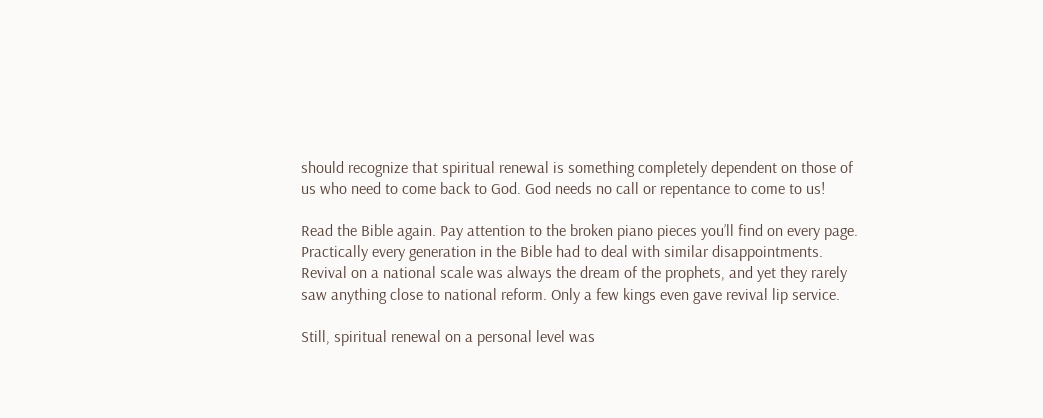should recognize that spiritual renewal is something completely dependent on those of us who need to come back to God. God needs no call or repentance to come to us!

Read the Bible again. Pay attention to the broken piano pieces you’ll find on every page. Practically every generation in the Bible had to deal with similar disappointments. Revival on a national scale was always the dream of the prophets, and yet they rarely saw anything close to national reform. Only a few kings even gave revival lip service.

Still, spiritual renewal on a personal level was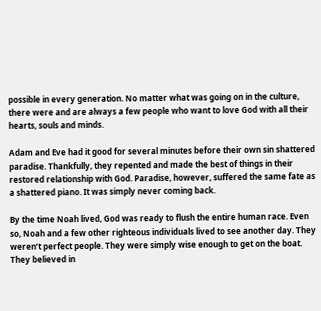possible in every generation. No matter what was going on in the culture, there were and are always a few people who want to love God with all their hearts, souls and minds.

Adam and Eve had it good for several minutes before their own sin shattered paradise. Thankfully, they repented and made the best of things in their restored relationship with God. Paradise, however, suffered the same fate as a shattered piano. It was simply never coming back.

By the time Noah lived, God was ready to flush the entire human race. Even so, Noah and a few other righteous individuals lived to see another day. They weren’t perfect people. They were simply wise enough to get on the boat. They believed in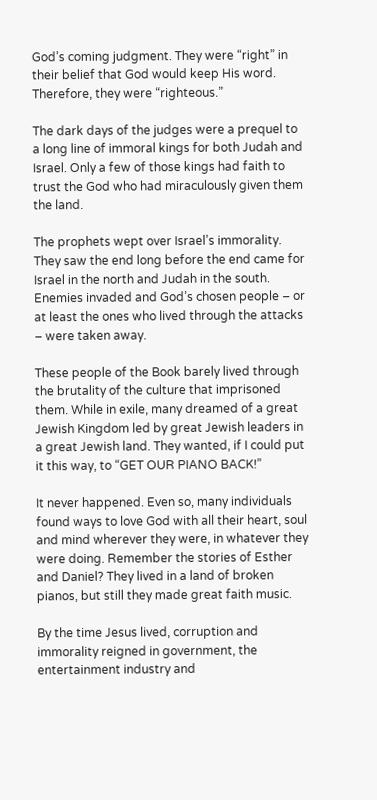God’s coming judgment. They were “right” in their belief that God would keep His word. Therefore, they were “righteous.”

The dark days of the judges were a prequel to a long line of immoral kings for both Judah and Israel. Only a few of those kings had faith to trust the God who had miraculously given them the land.

The prophets wept over Israel’s immorality. They saw the end long before the end came for Israel in the north and Judah in the south. Enemies invaded and God’s chosen people – or at least the ones who lived through the attacks – were taken away.

These people of the Book barely lived through the brutality of the culture that imprisoned them. While in exile, many dreamed of a great Jewish Kingdom led by great Jewish leaders in a great Jewish land. They wanted, if I could put it this way, to “GET OUR PIANO BACK!”

It never happened. Even so, many individuals found ways to love God with all their heart, soul and mind wherever they were, in whatever they were doing. Remember the stories of Esther and Daniel? They lived in a land of broken pianos, but still they made great faith music.

By the time Jesus lived, corruption and immorality reigned in government, the entertainment industry and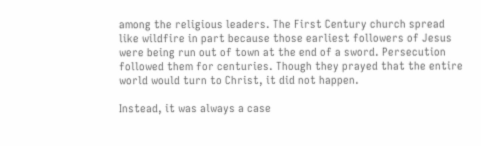among the religious leaders. The First Century church spread like wildfire in part because those earliest followers of Jesus were being run out of town at the end of a sword. Persecution followed them for centuries. Though they prayed that the entire world would turn to Christ, it did not happen.

Instead, it was always a case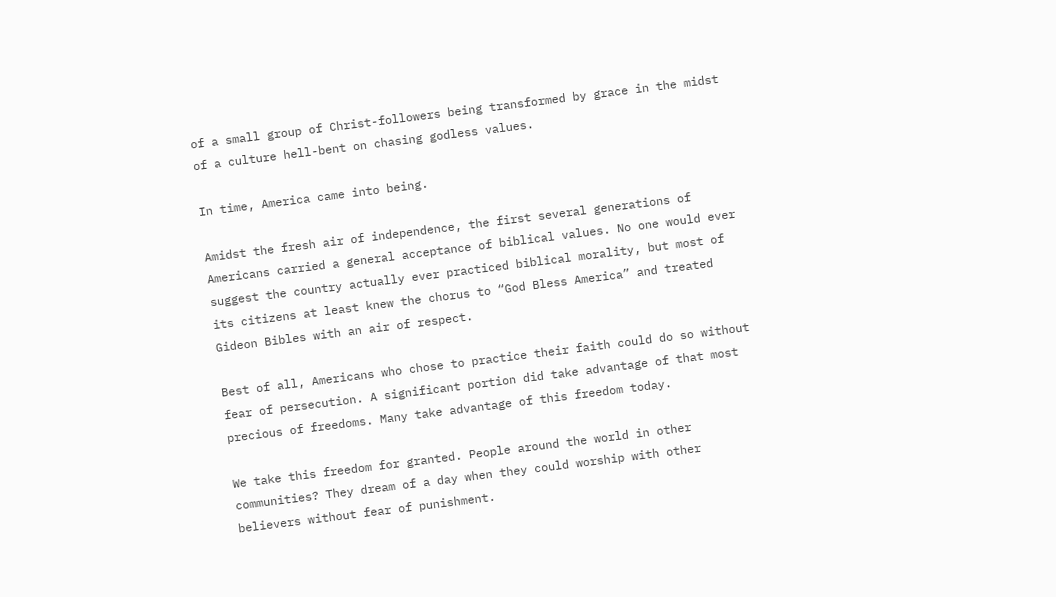of a small group of Christ-followers being transformed by grace in the midst of a culture hell-bent on chasing godless values.

In time, America came into being.

Amidst the fresh air of independence, the first several generations of Americans carried a general acceptance of biblical values. No one would ever suggest the country actually ever practiced biblical morality, but most of its citizens at least knew the chorus to “God Bless America” and treated Gideon Bibles with an air of respect.

Best of all, Americans who chose to practice their faith could do so without fear of persecution. A significant portion did take advantage of that most precious of freedoms. Many take advantage of this freedom today.

We take this freedom for granted. People around the world in other communities? They dream of a day when they could worship with other believers without fear of punishment.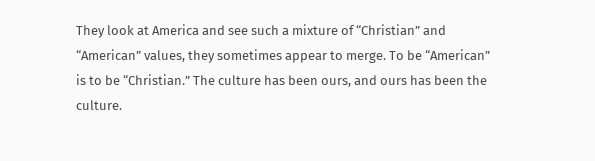They look at America and see such a mixture of “Christian” and “American” values, they sometimes appear to merge. To be “American” is to be “Christian.” The culture has been ours, and ours has been the culture.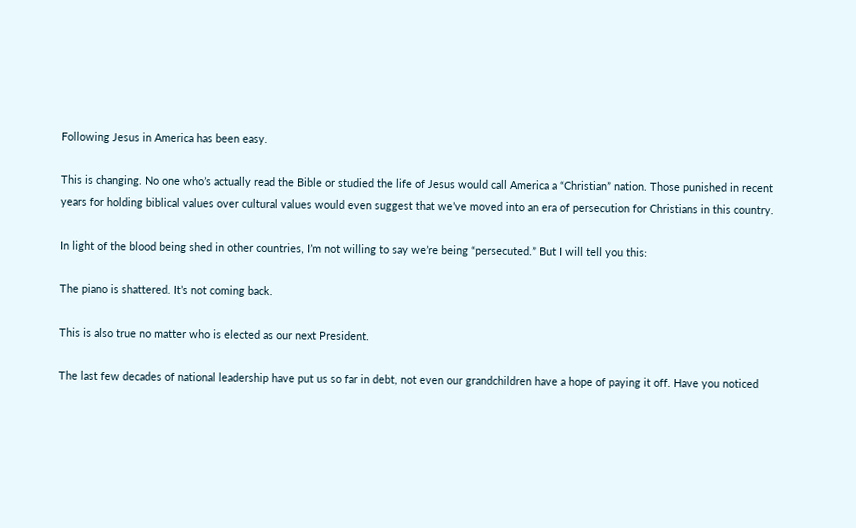Following Jesus in America has been easy.

This is changing. No one who’s actually read the Bible or studied the life of Jesus would call America a “Christian” nation. Those punished in recent years for holding biblical values over cultural values would even suggest that we’ve moved into an era of persecution for Christians in this country.

In light of the blood being shed in other countries, I’m not willing to say we’re being “persecuted.” But I will tell you this:

The piano is shattered. It’s not coming back.

This is also true no matter who is elected as our next President.

The last few decades of national leadership have put us so far in debt, not even our grandchildren have a hope of paying it off. Have you noticed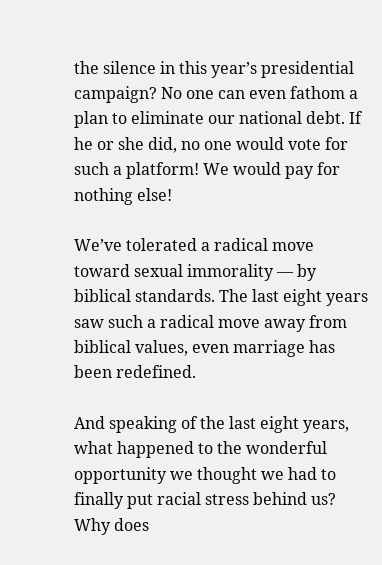the silence in this year’s presidential campaign? No one can even fathom a plan to eliminate our national debt. If he or she did, no one would vote for such a platform! We would pay for nothing else!

We’ve tolerated a radical move toward sexual immorality — by biblical standards. The last eight years saw such a radical move away from biblical values, even marriage has been redefined.

And speaking of the last eight years, what happened to the wonderful opportunity we thought we had to finally put racial stress behind us? Why does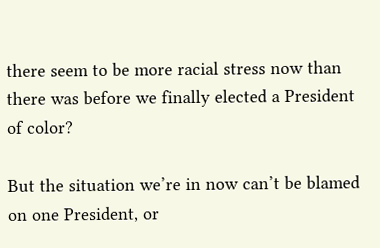there seem to be more racial stress now than there was before we finally elected a President of color?

But the situation we’re in now can’t be blamed on one President, or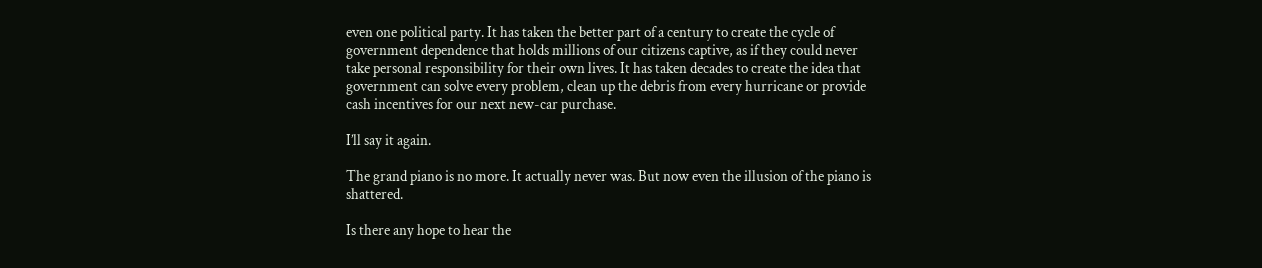even one political party. It has taken the better part of a century to create the cycle of government dependence that holds millions of our citizens captive, as if they could never take personal responsibility for their own lives. It has taken decades to create the idea that government can solve every problem, clean up the debris from every hurricane or provide cash incentives for our next new-car purchase.

I’ll say it again.

The grand piano is no more. It actually never was. But now even the illusion of the piano is shattered.

Is there any hope to hear the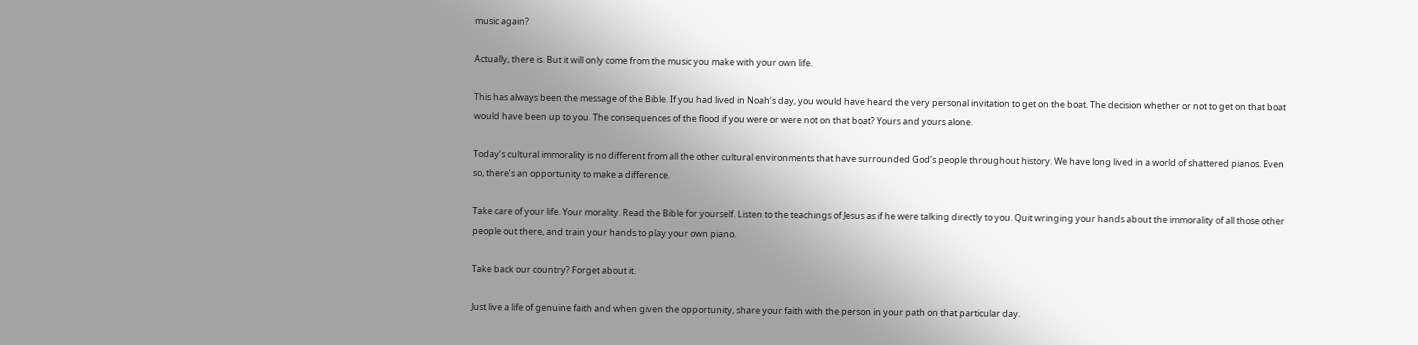music again?

Actually, there is. But it will only come from the music you make with your own life.

This has always been the message of the Bible. If you had lived in Noah’s day, you would have heard the very personal invitation to get on the boat. The decision whether or not to get on that boat would have been up to you. The consequences of the flood if you were or were not on that boat? Yours and yours alone.

Today’s cultural immorality is no different from all the other cultural environments that have surrounded God’s people throughout history. We have long lived in a world of shattered pianos. Even so, there’s an opportunity to make a difference.

Take care of your life. Your morality. Read the Bible for yourself. Listen to the teachings of Jesus as if he were talking directly to you. Quit wringing your hands about the immorality of all those other people out there, and train your hands to play your own piano.

Take back our country? Forget about it.

Just live a life of genuine faith and when given the opportunity, share your faith with the person in your path on that particular day.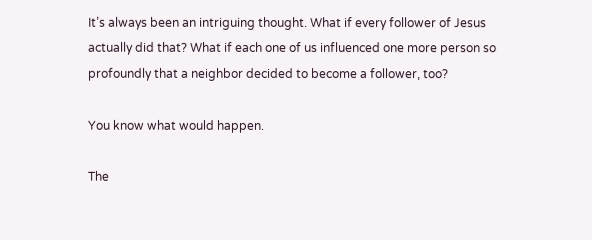It’s always been an intriguing thought. What if every follower of Jesus actually did that? What if each one of us influenced one more person so profoundly that a neighbor decided to become a follower, too?

You know what would happen.

The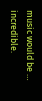music would be … incredible.